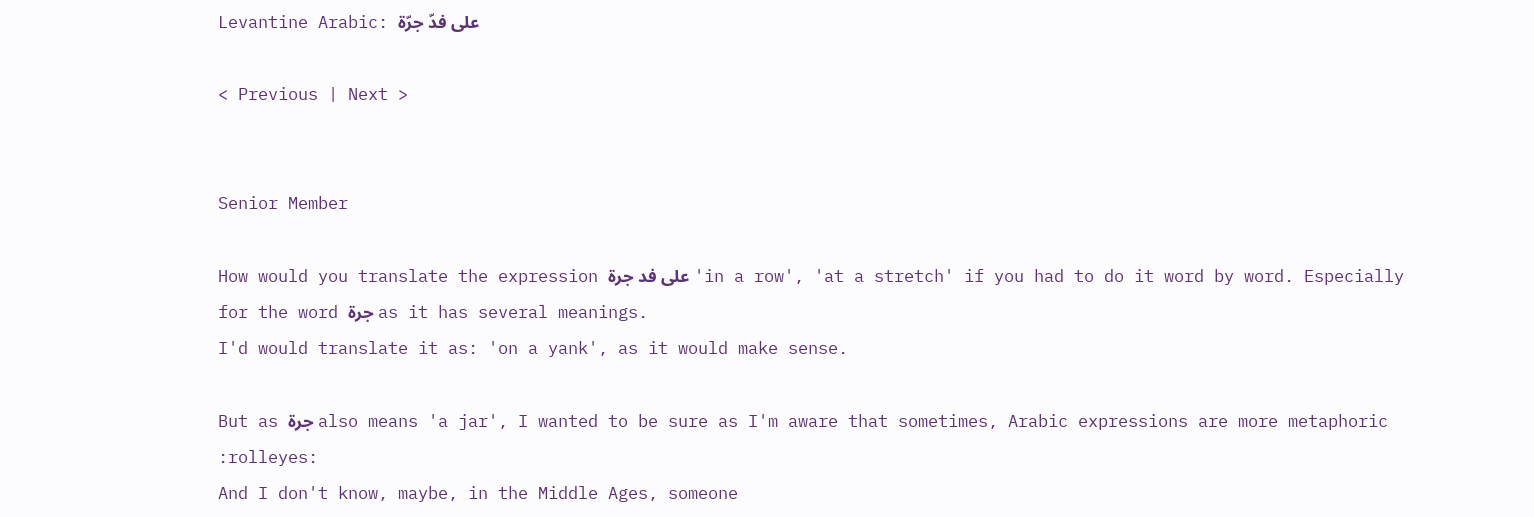Levantine Arabic: على فدّ جرّة

< Previous | Next >


Senior Member

How would you translate the expression على فد جرة 'in a row', 'at a stretch' if you had to do it word by word. Especially for the word جرة as it has several meanings.
I'd would translate it as: 'on a yank', as it would make sense.

But as جرة also means 'a jar', I wanted to be sure as I'm aware that sometimes, Arabic expressions are more metaphoric :rolleyes:
And I don't know, maybe, in the Middle Ages, someone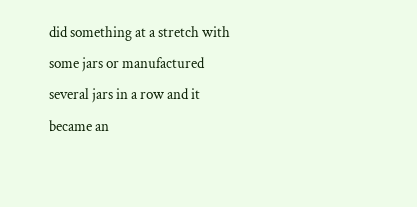did something at a stretch with some jars or manufactured several jars in a row and it became an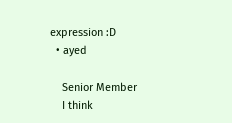expression :D
  • ayed

    Senior Member
    I think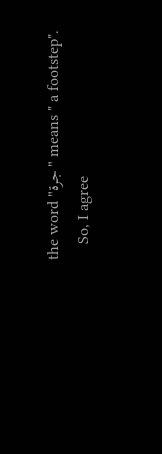the word "جرة" means " a footstep".
    So, I agree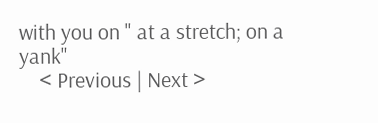with you on " at a stretch; on a yank"
    < Previous | Next >